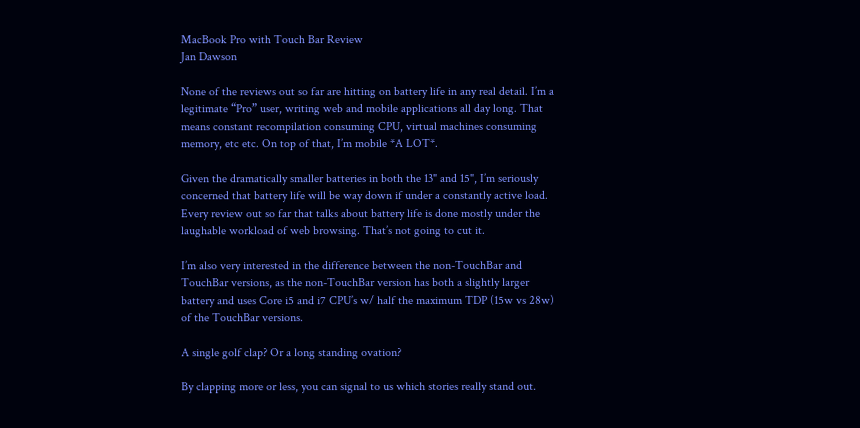MacBook Pro with Touch Bar Review
Jan Dawson

None of the reviews out so far are hitting on battery life in any real detail. I’m a legitimate “Pro” user, writing web and mobile applications all day long. That means constant recompilation consuming CPU, virtual machines consuming memory, etc etc. On top of that, I’m mobile *A LOT*.

Given the dramatically smaller batteries in both the 13" and 15", I’m seriously concerned that battery life will be way down if under a constantly active load. Every review out so far that talks about battery life is done mostly under the laughable workload of web browsing. That’s not going to cut it.

I’m also very interested in the difference between the non-TouchBar and TouchBar versions, as the non-TouchBar version has both a slightly larger battery and uses Core i5 and i7 CPU’s w/ half the maximum TDP (15w vs 28w) of the TouchBar versions.

A single golf clap? Or a long standing ovation?

By clapping more or less, you can signal to us which stories really stand out.